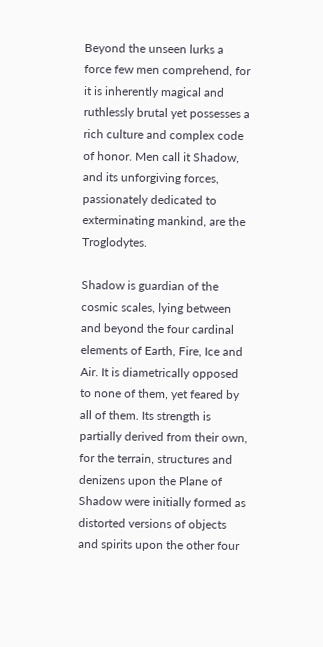Beyond the unseen lurks a force few men comprehend, for it is inherently magical and ruthlessly brutal yet possesses a rich culture and complex code of honor. Men call it Shadow, and its unforgiving forces, passionately dedicated to exterminating mankind, are the Troglodytes.

Shadow is guardian of the cosmic scales, lying between and beyond the four cardinal elements of Earth, Fire, Ice and Air. It is diametrically opposed to none of them, yet feared by all of them. Its strength is partially derived from their own, for the terrain, structures and denizens upon the Plane of Shadow were initially formed as distorted versions of objects and spirits upon the other four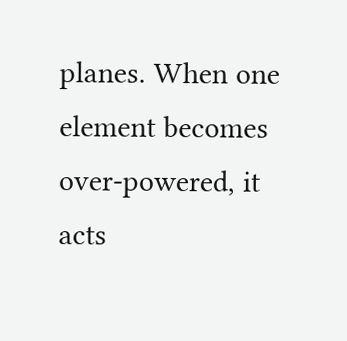planes. When one element becomes over-powered, it acts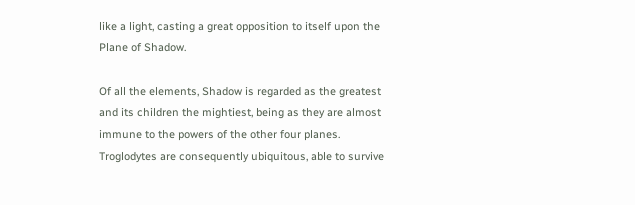like a light, casting a great opposition to itself upon the Plane of Shadow.

Of all the elements, Shadow is regarded as the greatest and its children the mightiest, being as they are almost immune to the powers of the other four planes. Troglodytes are consequently ubiquitous, able to survive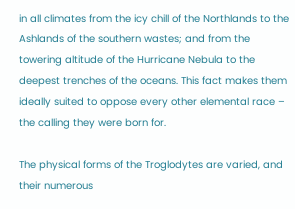in all climates from the icy chill of the Northlands to the Ashlands of the southern wastes; and from the towering altitude of the Hurricane Nebula to the deepest trenches of the oceans. This fact makes them ideally suited to oppose every other elemental race – the calling they were born for.

The physical forms of the Troglodytes are varied, and their numerous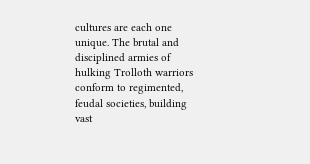cultures are each one unique. The brutal and disciplined armies of hulking Trolloth warriors conform to regimented, feudal societies, building vast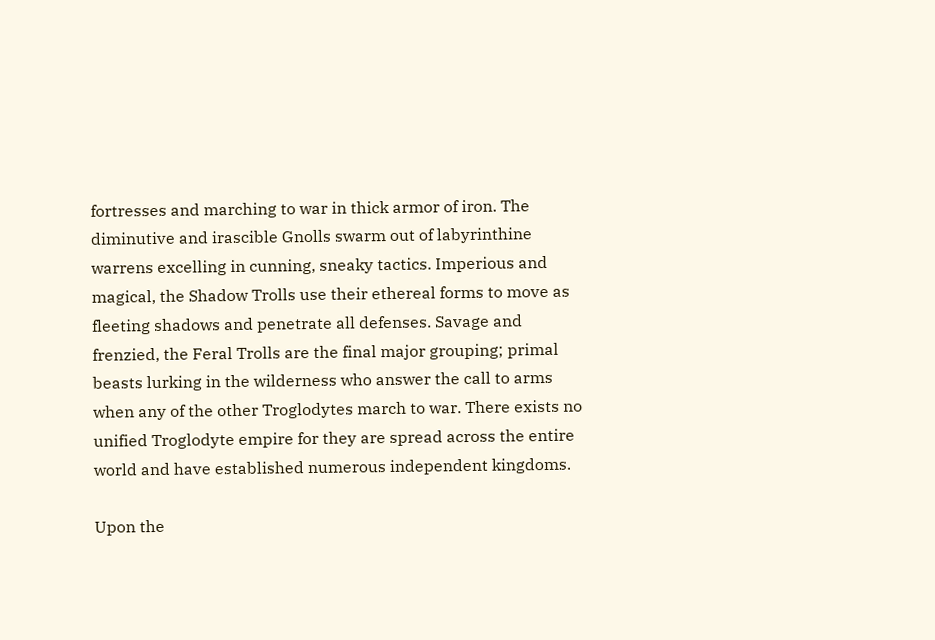fortresses and marching to war in thick armor of iron. The diminutive and irascible Gnolls swarm out of labyrinthine warrens excelling in cunning, sneaky tactics. Imperious and magical, the Shadow Trolls use their ethereal forms to move as fleeting shadows and penetrate all defenses. Savage and frenzied, the Feral Trolls are the final major grouping; primal beasts lurking in the wilderness who answer the call to arms when any of the other Troglodytes march to war. There exists no unified Troglodyte empire for they are spread across the entire world and have established numerous independent kingdoms.

Upon the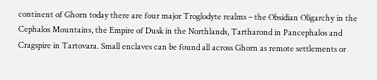continent of Ghorn today there are four major Troglodyte realms – the Obsidian Oligarchy in the Cephalos Mountains, the Empire of Dusk in the Northlands, Tartharond in Pancephalos and Cragspire in Tartovara. Small enclaves can be found all across Ghorn as remote settlements or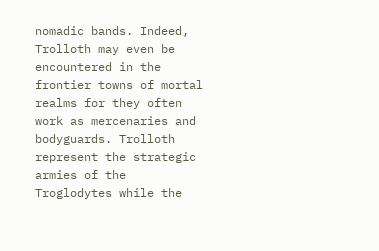nomadic bands. Indeed, Trolloth may even be encountered in the frontier towns of mortal realms for they often work as mercenaries and bodyguards. Trolloth represent the strategic armies of the Troglodytes while the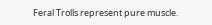Feral Trolls represent pure muscle.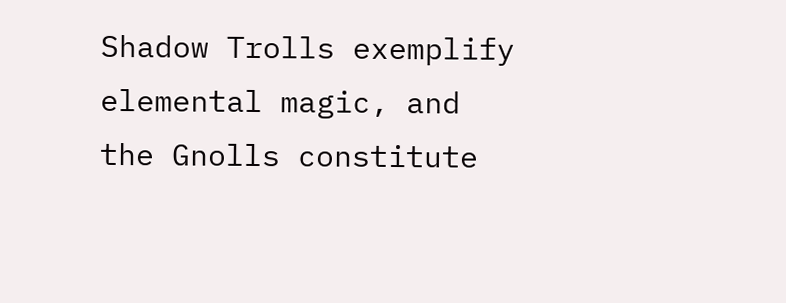Shadow Trolls exemplify elemental magic, and the Gnolls constitute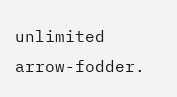unlimited arrow-fodder.